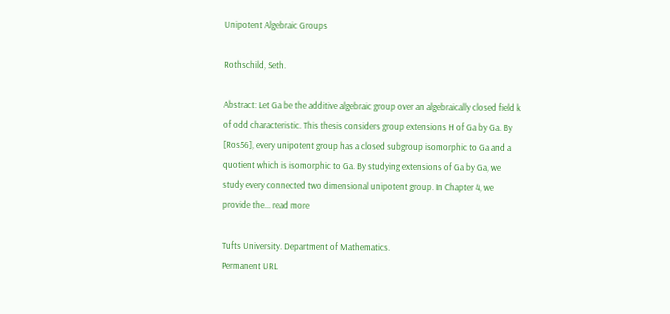Unipotent Algebraic Groups

Rothschild, Seth.

Abstract: Let Ga be the additive algebraic group over an algebraically closed field k of odd characteristic. This thesis considers group extensions H of Ga by Ga. By [Ros56], every unipotent group has a closed subgroup isomorphic to Ga and a quotient which is isomorphic to Ga. By studying extensions of Ga by Ga, we study every connected two dimensional unipotent group. In Chapter 4, we provide the... read more

Tufts University. Department of Mathematics.
Permanent URL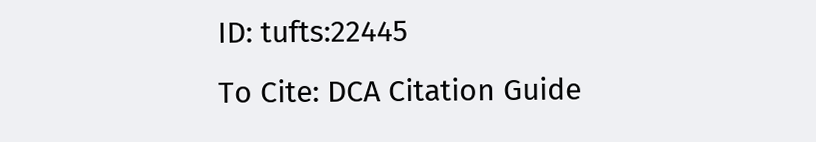ID: tufts:22445
To Cite: DCA Citation Guide